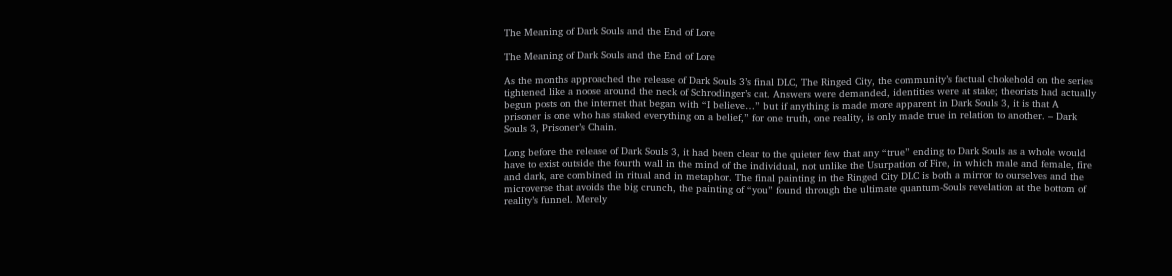The Meaning of Dark Souls and the End of Lore

The Meaning of Dark Souls and the End of Lore

As the months approached the release of Dark Souls 3’s final DLC, The Ringed City, the community’s factual chokehold on the series tightened like a noose around the neck of Schrodinger’s cat. Answers were demanded, identities were at stake; theorists had actually begun posts on the internet that began with “I believe…” but if anything is made more apparent in Dark Souls 3, it is that A prisoner is one who has staked everything on a belief,” for one truth, one reality, is only made true in relation to another. – Dark Souls 3, Prisoner’s Chain.

Long before the release of Dark Souls 3, it had been clear to the quieter few that any “true” ending to Dark Souls as a whole would have to exist outside the fourth wall in the mind of the individual, not unlike the Usurpation of Fire, in which male and female, fire and dark, are combined in ritual and in metaphor. The final painting in the Ringed City DLC is both a mirror to ourselves and the microverse that avoids the big crunch, the painting of “you” found through the ultimate quantum-Souls revelation at the bottom of reality’s funnel. Merely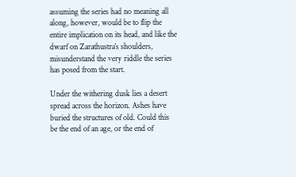assuming the series had no meaning all along, however, would be to flip the entire implication on its head, and like the dwarf on Zarathustra’s shoulders, misunderstand the very riddle the series has posed from the start.

Under the withering dusk lies a desert spread across the horizon. Ashes have buried the structures of old. Could this be the end of an age, or the end of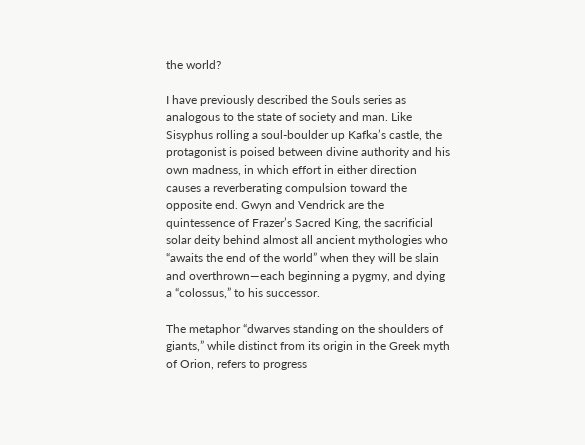the world?

I have previously described the Souls series as analogous to the state of society and man. Like Sisyphus rolling a soul-boulder up Kafka’s castle, the protagonist is poised between divine authority and his own madness, in which effort in either direction causes a reverberating compulsion toward the opposite end. Gwyn and Vendrick are the quintessence of Frazer’s Sacred King, the sacrificial solar deity behind almost all ancient mythologies who “awaits the end of the world” when they will be slain and overthrown—each beginning a pygmy, and dying a “colossus,” to his successor.

The metaphor “dwarves standing on the shoulders of giants,” while distinct from its origin in the Greek myth of Orion, refers to progress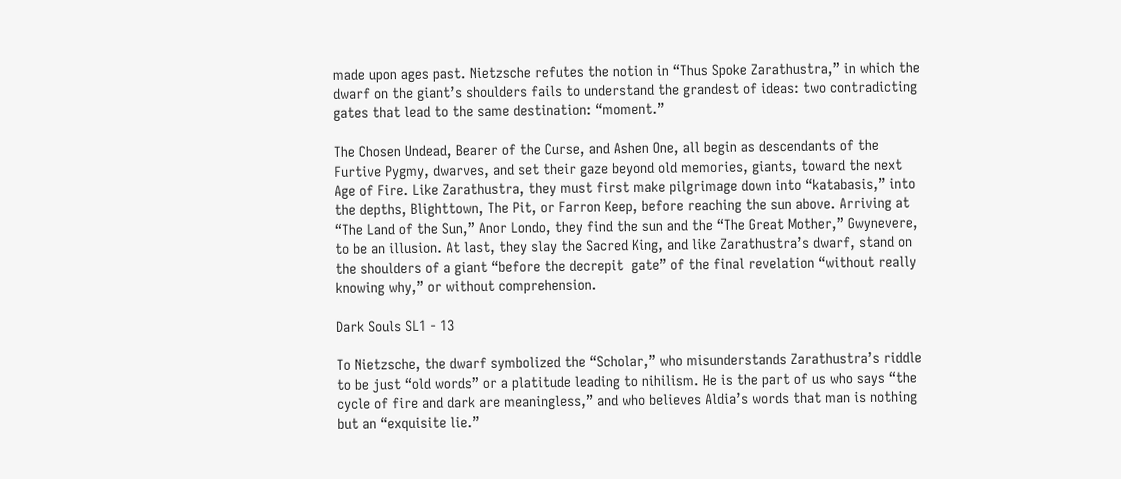made upon ages past. Nietzsche refutes the notion in “Thus Spoke Zarathustra,” in which the dwarf on the giant’s shoulders fails to understand the grandest of ideas: two contradicting gates that lead to the same destination: “moment.”

The Chosen Undead, Bearer of the Curse, and Ashen One, all begin as descendants of the Furtive Pygmy, dwarves, and set their gaze beyond old memories, giants, toward the next Age of Fire. Like Zarathustra, they must first make pilgrimage down into “katabasis,” into the depths, Blighttown, The Pit, or Farron Keep, before reaching the sun above. Arriving at “The Land of the Sun,” Anor Londo, they find the sun and the “The Great Mother,” Gwynevere, to be an illusion. At last, they slay the Sacred King, and like Zarathustra’s dwarf, stand on the shoulders of a giant “before the decrepit  gate” of the final revelation “without really knowing why,” or without comprehension.

Dark Souls SL1 - 13

To Nietzsche, the dwarf symbolized the “Scholar,” who misunderstands Zarathustra’s riddle to be just “old words” or a platitude leading to nihilism. He is the part of us who says “the cycle of fire and dark are meaningless,” and who believes Aldia’s words that man is nothing but an “exquisite lie.”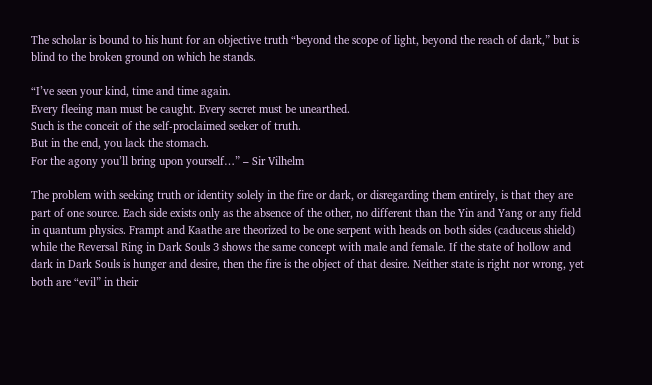The scholar is bound to his hunt for an objective truth “beyond the scope of light, beyond the reach of dark,” but is blind to the broken ground on which he stands.

“I’ve seen your kind, time and time again.
Every fleeing man must be caught. Every secret must be unearthed.
Such is the conceit of the self-proclaimed seeker of truth.
But in the end, you lack the stomach.
For the agony you’ll bring upon yourself…” – Sir Vilhelm

The problem with seeking truth or identity solely in the fire or dark, or disregarding them entirely, is that they are part of one source. Each side exists only as the absence of the other, no different than the Yin and Yang or any field in quantum physics. Frampt and Kaathe are theorized to be one serpent with heads on both sides (caduceus shield) while the Reversal Ring in Dark Souls 3 shows the same concept with male and female. If the state of hollow and dark in Dark Souls is hunger and desire, then the fire is the object of that desire. Neither state is right nor wrong, yet  both are “evil” in their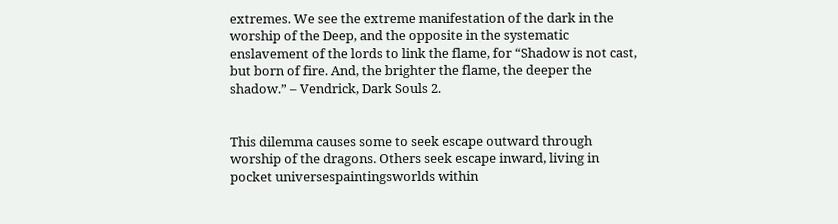extremes. We see the extreme manifestation of the dark in the worship of the Deep, and the opposite in the systematic enslavement of the lords to link the flame, for “Shadow is not cast, but born of fire. And, the brighter the flame, the deeper the shadow.” – Vendrick, Dark Souls 2.


This dilemma causes some to seek escape outward through worship of the dragons. Others seek escape inward, living in pocket universespaintingsworlds within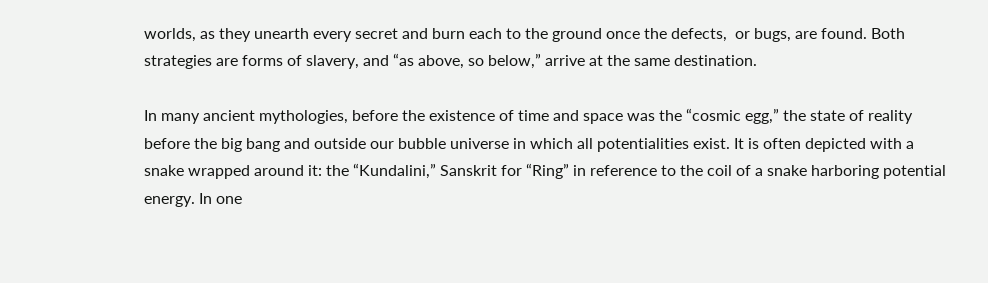worlds, as they unearth every secret and burn each to the ground once the defects,  or bugs, are found. Both strategies are forms of slavery, and “as above, so below,” arrive at the same destination.

In many ancient mythologies, before the existence of time and space was the “cosmic egg,” the state of reality before the big bang and outside our bubble universe in which all potentialities exist. It is often depicted with a snake wrapped around it: the “Kundalini,” Sanskrit for “Ring” in reference to the coil of a snake harboring potential energy. In one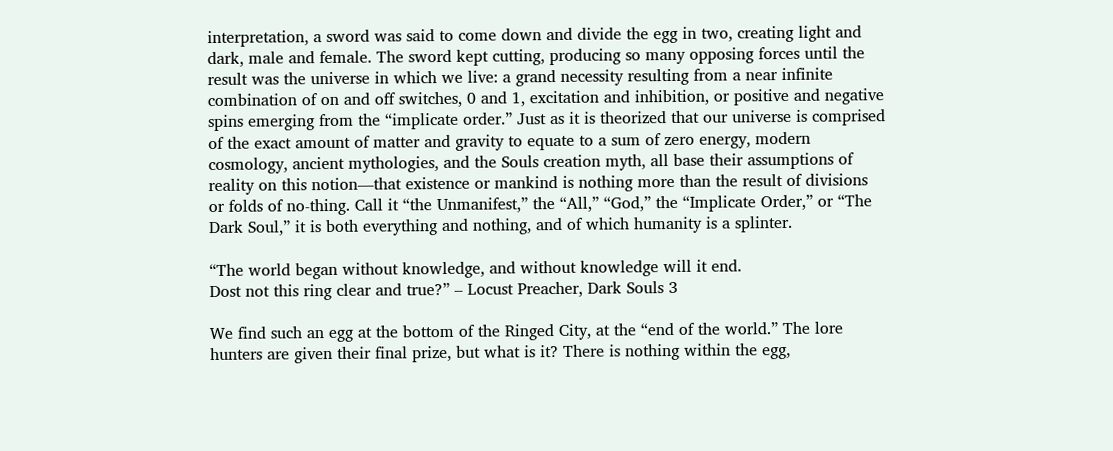interpretation, a sword was said to come down and divide the egg in two, creating light and dark, male and female. The sword kept cutting, producing so many opposing forces until the result was the universe in which we live: a grand necessity resulting from a near infinite combination of on and off switches, 0 and 1, excitation and inhibition, or positive and negative spins emerging from the “implicate order.” Just as it is theorized that our universe is comprised of the exact amount of matter and gravity to equate to a sum of zero energy, modern cosmology, ancient mythologies, and the Souls creation myth, all base their assumptions of reality on this notion—that existence or mankind is nothing more than the result of divisions or folds of no-thing. Call it “the Unmanifest,” the “All,” “God,” the “Implicate Order,” or “The Dark Soul,” it is both everything and nothing, and of which humanity is a splinter.

“The world began without knowledge, and without knowledge will it end.
Dost not this ring clear and true?” – Locust Preacher, Dark Souls 3

We find such an egg at the bottom of the Ringed City, at the “end of the world.” The lore hunters are given their final prize, but what is it? There is nothing within the egg,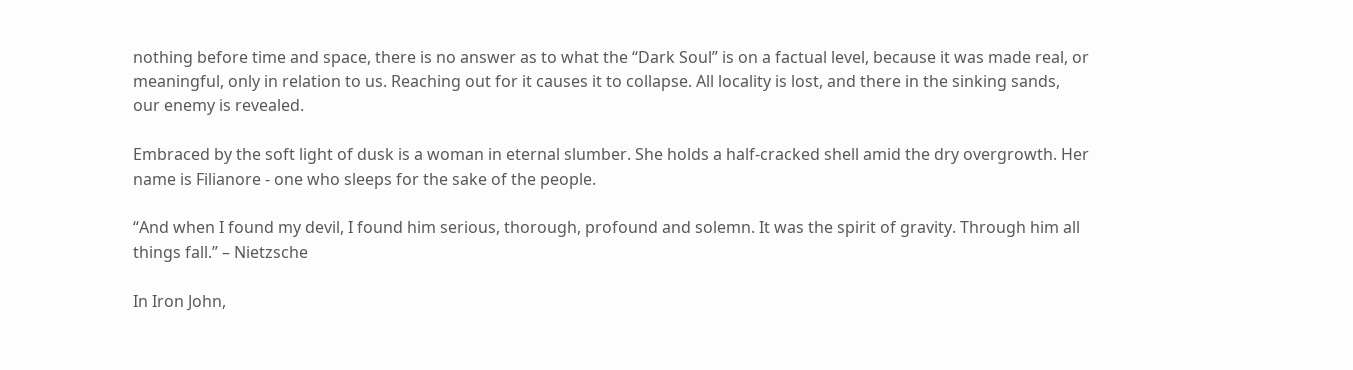nothing before time and space, there is no answer as to what the “Dark Soul” is on a factual level, because it was made real, or meaningful, only in relation to us. Reaching out for it causes it to collapse. All locality is lost, and there in the sinking sands, our enemy is revealed.

Embraced by the soft light of dusk is a woman in eternal slumber. She holds a half-cracked shell amid the dry overgrowth. Her name is Filianore - one who sleeps for the sake of the people.

“And when I found my devil, I found him serious, thorough, profound and solemn. It was the spirit of gravity. Through him all things fall.” – Nietzsche

In Iron John,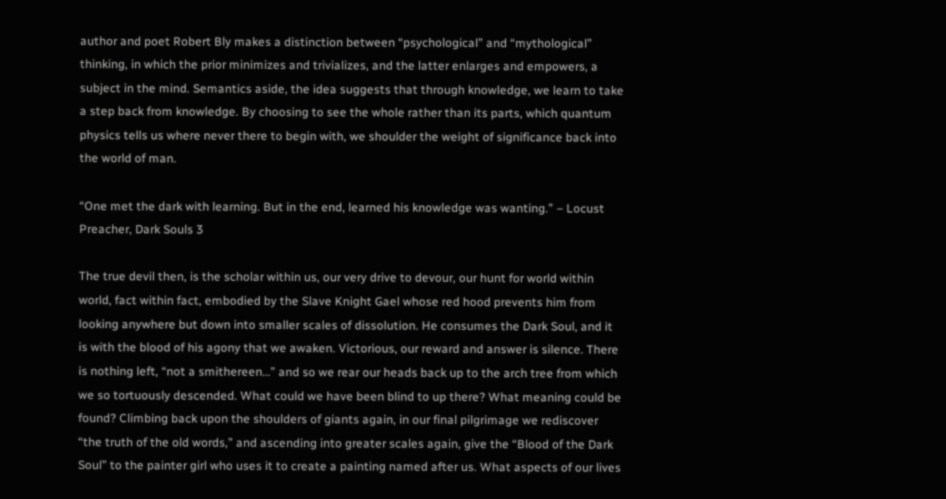author and poet Robert Bly makes a distinction between “psychological” and “mythological” thinking, in which the prior minimizes and trivializes, and the latter enlarges and empowers, a subject in the mind. Semantics aside, the idea suggests that through knowledge, we learn to take a step back from knowledge. By choosing to see the whole rather than its parts, which quantum physics tells us where never there to begin with, we shoulder the weight of significance back into the world of man.

“One met the dark with learning. But in the end, learned his knowledge was wanting.” – Locust Preacher, Dark Souls 3

The true devil then, is the scholar within us, our very drive to devour, our hunt for world within world, fact within fact, embodied by the Slave Knight Gael whose red hood prevents him from looking anywhere but down into smaller scales of dissolution. He consumes the Dark Soul, and it is with the blood of his agony that we awaken. Victorious, our reward and answer is silence. There is nothing left, “not a smithereen…” and so we rear our heads back up to the arch tree from which we so tortuously descended. What could we have been blind to up there? What meaning could be found? Climbing back upon the shoulders of giants again, in our final pilgrimage we rediscover “the truth of the old words,” and ascending into greater scales again, give the “Blood of the Dark Soul” to the painter girl who uses it to create a painting named after us. What aspects of our lives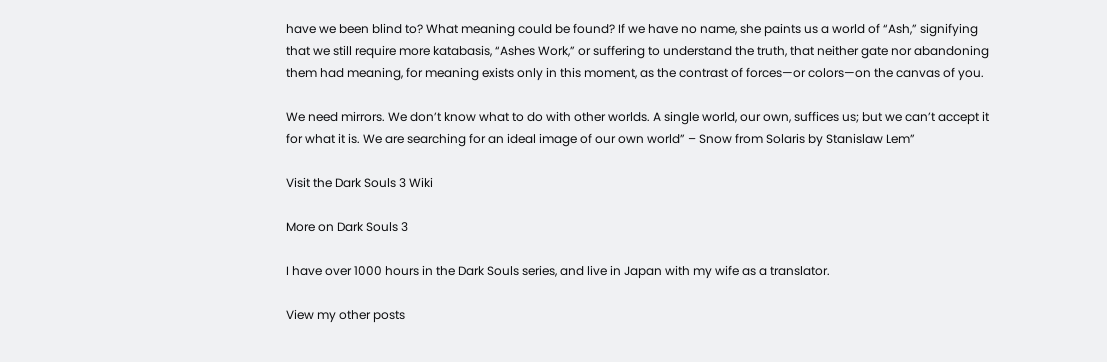have we been blind to? What meaning could be found? If we have no name, she paints us a world of “Ash,” signifying that we still require more katabasis, “Ashes Work,” or suffering to understand the truth, that neither gate nor abandoning them had meaning, for meaning exists only in this moment, as the contrast of forces—or colors—on the canvas of you.

We need mirrors. We don’t know what to do with other worlds. A single world, our own, suffices us; but we can’t accept it for what it is. We are searching for an ideal image of our own world” – Snow from Solaris by Stanislaw Lem”

Visit the Dark Souls 3 Wiki

More on Dark Souls 3

I have over 1000 hours in the Dark Souls series, and live in Japan with my wife as a translator.

View my other posts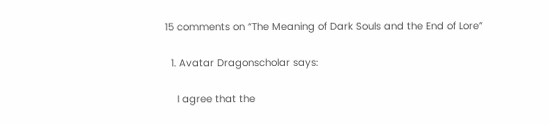15 comments on “The Meaning of Dark Souls and the End of Lore”

  1. Avatar Dragonscholar says:

    I agree that the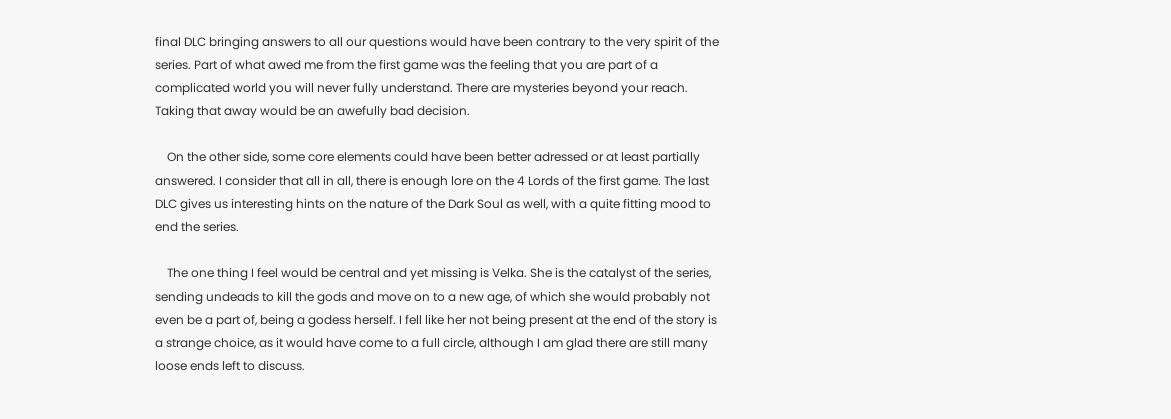final DLC bringing answers to all our questions would have been contrary to the very spirit of the series. Part of what awed me from the first game was the feeling that you are part of a complicated world you will never fully understand. There are mysteries beyond your reach. Taking that away would be an awefully bad decision.

    On the other side, some core elements could have been better adressed or at least partially answered. I consider that all in all, there is enough lore on the 4 Lords of the first game. The last DLC gives us interesting hints on the nature of the Dark Soul as well, with a quite fitting mood to end the series.

    The one thing I feel would be central and yet missing is Velka. She is the catalyst of the series, sending undeads to kill the gods and move on to a new age, of which she would probably not even be a part of, being a godess herself. I fell like her not being present at the end of the story is a strange choice, as it would have come to a full circle, although I am glad there are still many loose ends left to discuss.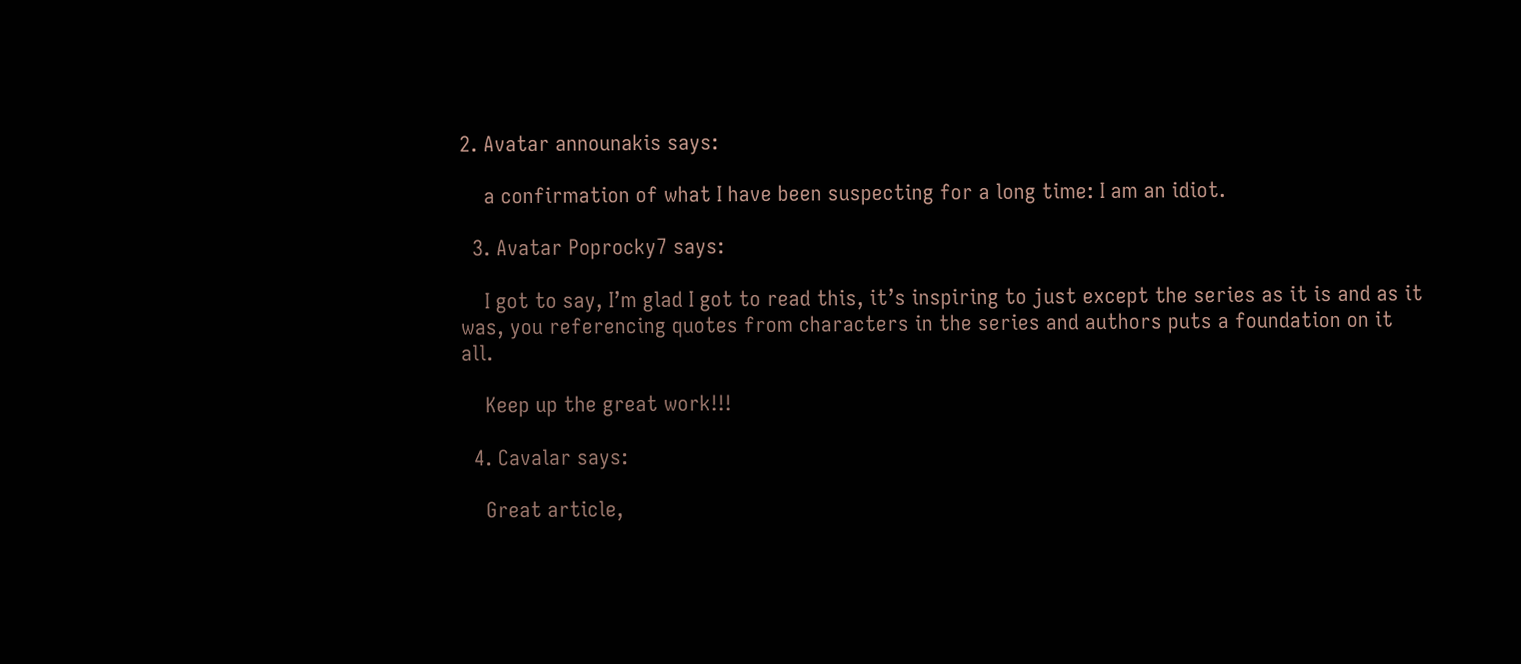2. Avatar announakis says:

    a confirmation of what I have been suspecting for a long time: I am an idiot.

  3. Avatar Poprocky7 says:

    I got to say, I’m glad I got to read this, it’s inspiring to just except the series as it is and as it was, you referencing quotes from characters in the series and authors puts a foundation on it all.

    Keep up the great work!!!

  4. Cavalar says:

    Great article,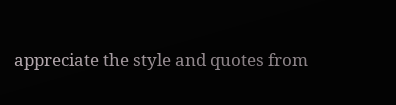appreciate the style and quotes from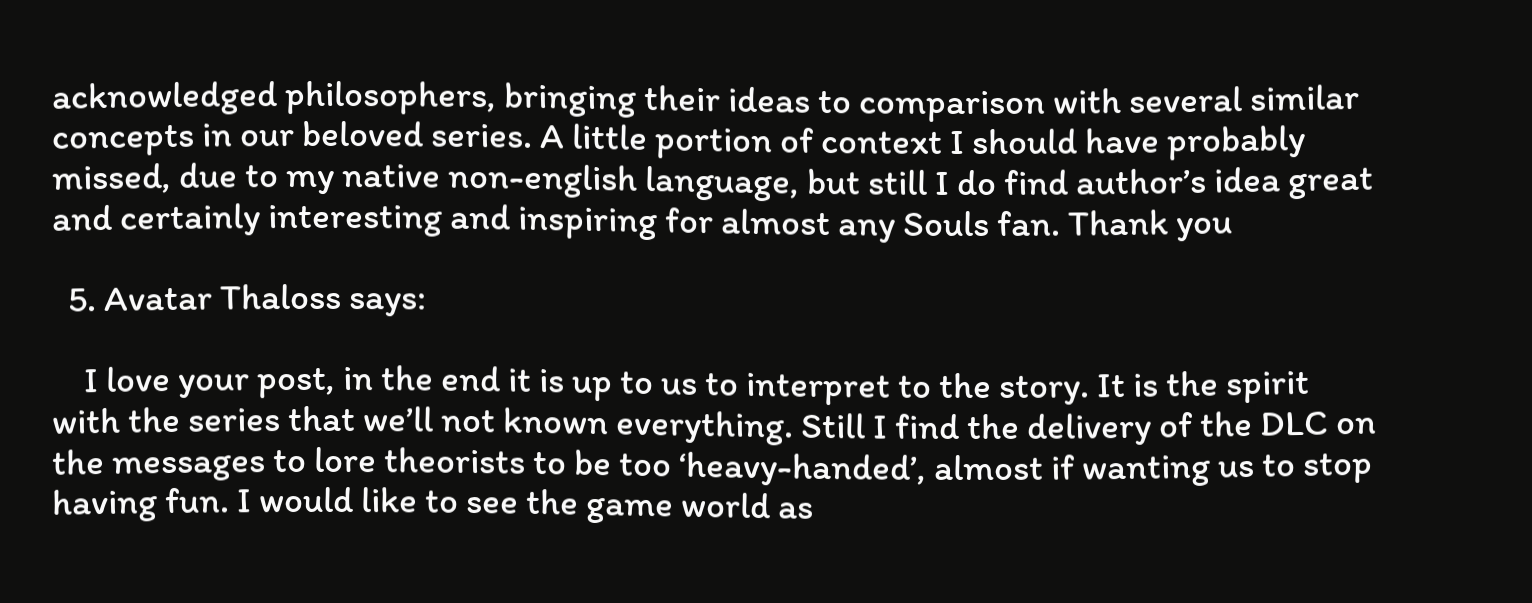acknowledged philosophers, bringing their ideas to comparison with several similar concepts in our beloved series. A little portion of context I should have probably missed, due to my native non-english language, but still I do find author’s idea great and certainly interesting and inspiring for almost any Souls fan. Thank you

  5. Avatar Thaloss says:

    I love your post, in the end it is up to us to interpret to the story. It is the spirit with the series that we’ll not known everything. Still I find the delivery of the DLC on the messages to lore theorists to be too ‘heavy-handed’, almost if wanting us to stop having fun. I would like to see the game world as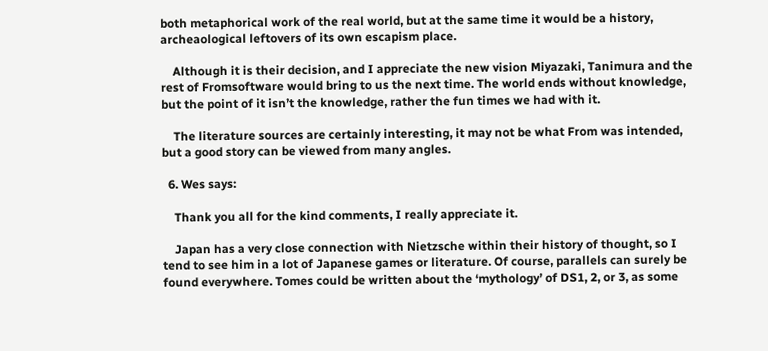both metaphorical work of the real world, but at the same time it would be a history, archeaological leftovers of its own escapism place.

    Although it is their decision, and I appreciate the new vision Miyazaki, Tanimura and the rest of Fromsoftware would bring to us the next time. The world ends without knowledge, but the point of it isn’t the knowledge, rather the fun times we had with it.

    The literature sources are certainly interesting, it may not be what From was intended, but a good story can be viewed from many angles.

  6. Wes says:

    Thank you all for the kind comments, I really appreciate it.

    Japan has a very close connection with Nietzsche within their history of thought, so I tend to see him in a lot of Japanese games or literature. Of course, parallels can surely be found everywhere. Tomes could be written about the ‘mythology’ of DS1, 2, or 3, as some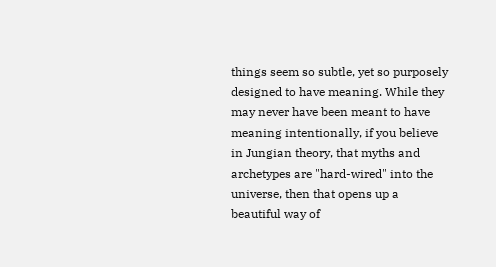things seem so subtle, yet so purposely designed to have meaning. While they may never have been meant to have meaning intentionally, if you believe in Jungian theory, that myths and archetypes are "hard-wired" into the universe, then that opens up a beautiful way of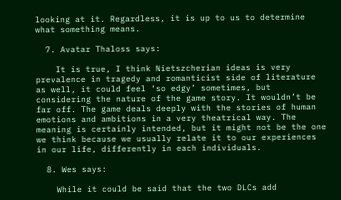looking at it. Regardless, it is up to us to determine what something means.

  7. Avatar Thaloss says:

    It is true, I think Nietszcherian ideas is very prevalence in tragedy and romanticist side of literature as well, it could feel ‘so edgy’ sometimes, but considering the nature of the game story. It wouldn’t be far off. The game deals deeply with the stories of human emotions and ambitions in a very theatrical way. The meaning is certainly intended, but it might not be the one we think because we usually relate it to our experiences in our life, differently in each individuals.

  8. Wes says:

    While it could be said that the two DLCs add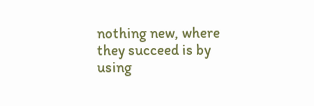nothing new, where they succeed is by using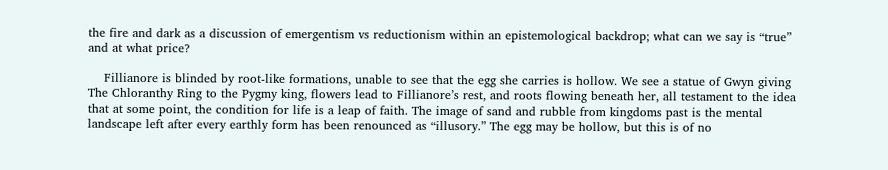the fire and dark as a discussion of emergentism vs reductionism within an epistemological backdrop; what can we say is “true” and at what price?

    Fillianore is blinded by root-like formations, unable to see that the egg she carries is hollow. We see a statue of Gwyn giving The Chloranthy Ring to the Pygmy king, flowers lead to Fillianore’s rest, and roots flowing beneath her, all testament to the idea that at some point, the condition for life is a leap of faith. The image of sand and rubble from kingdoms past is the mental landscape left after every earthly form has been renounced as “illusory.” The egg may be hollow, but this is of no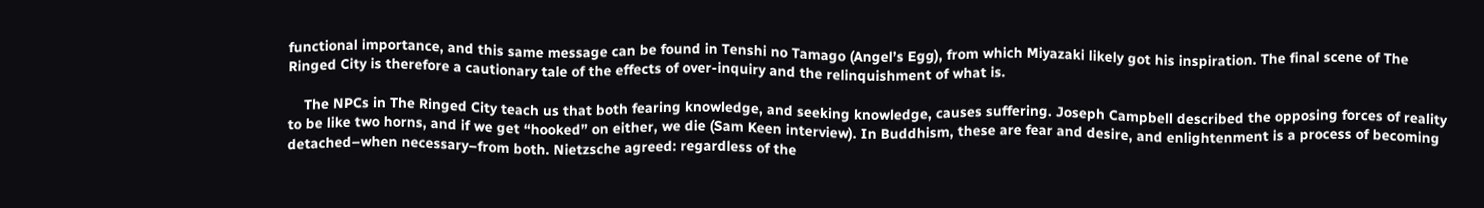functional importance, and this same message can be found in Tenshi no Tamago (Angel’s Egg), from which Miyazaki likely got his inspiration. The final scene of The Ringed City is therefore a cautionary tale of the effects of over-inquiry and the relinquishment of what is.

    The NPCs in The Ringed City teach us that both fearing knowledge, and seeking knowledge, causes suffering. Joseph Campbell described the opposing forces of reality to be like two horns, and if we get “hooked” on either, we die (Sam Keen interview). In Buddhism, these are fear and desire, and enlightenment is a process of becoming detached–when necessary–from both. Nietzsche agreed: regardless of the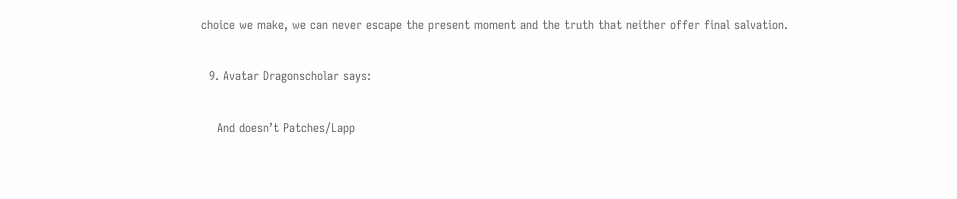choice we make, we can never escape the present moment and the truth that neither offer final salvation.

  9. Avatar Dragonscholar says:

    And doesn’t Patches/Lapp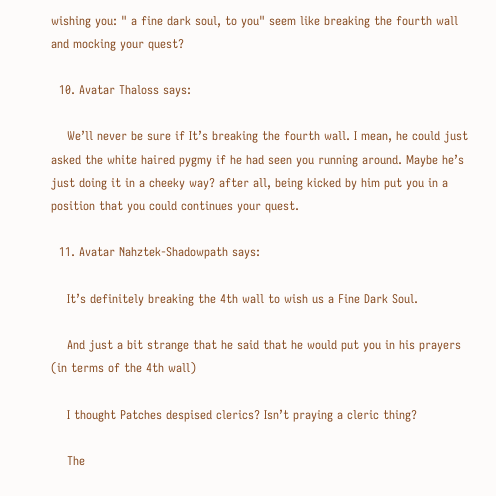wishing you: " a fine dark soul, to you" seem like breaking the fourth wall and mocking your quest?

  10. Avatar Thaloss says:

    We’ll never be sure if It’s breaking the fourth wall. I mean, he could just asked the white haired pygmy if he had seen you running around. Maybe he’s just doing it in a cheeky way? after all, being kicked by him put you in a position that you could continues your quest.

  11. Avatar Nahztek-Shadowpath says:

    It’s definitely breaking the 4th wall to wish us a Fine Dark Soul.

    And just a bit strange that he said that he would put you in his prayers (in terms of the 4th wall)

    I thought Patches despised clerics? Isn’t praying a cleric thing?

    The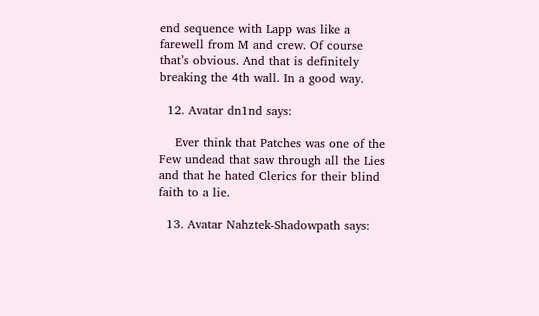end sequence with Lapp was like a farewell from M and crew. Of course that’s obvious. And that is definitely breaking the 4th wall. In a good way.

  12. Avatar dn1nd says:

    Ever think that Patches was one of the Few undead that saw through all the Lies and that he hated Clerics for their blind faith to a lie.

  13. Avatar Nahztek-Shadowpath says: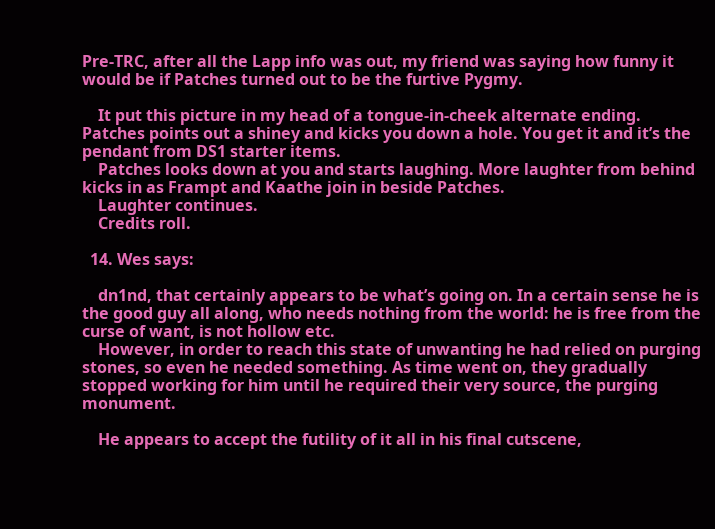Pre-TRC, after all the Lapp info was out, my friend was saying how funny it would be if Patches turned out to be the furtive Pygmy.

    It put this picture in my head of a tongue-in-cheek alternate ending. Patches points out a shiney and kicks you down a hole. You get it and it’s the pendant from DS1 starter items.
    Patches looks down at you and starts laughing. More laughter from behind kicks in as Frampt and Kaathe join in beside Patches.
    Laughter continues.
    Credits roll.

  14. Wes says:

    dn1nd, that certainly appears to be what’s going on. In a certain sense he is the good guy all along, who needs nothing from the world: he is free from the curse of want, is not hollow etc.
    However, in order to reach this state of unwanting he had relied on purging stones, so even he needed something. As time went on, they gradually stopped working for him until he required their very source, the purging monument.

    He appears to accept the futility of it all in his final cutscene,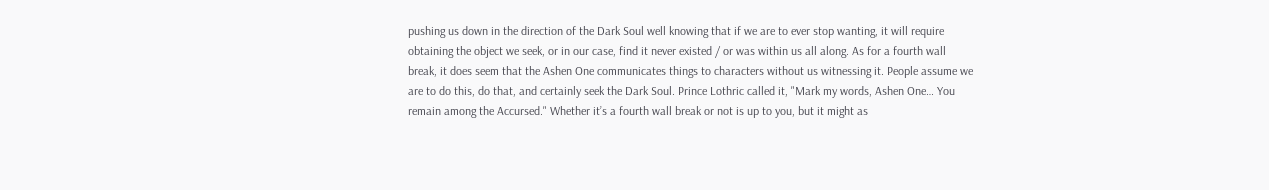pushing us down in the direction of the Dark Soul well knowing that if we are to ever stop wanting, it will require obtaining the object we seek, or in our case, find it never existed / or was within us all along. As for a fourth wall break, it does seem that the Ashen One communicates things to characters without us witnessing it. People assume we are to do this, do that, and certainly seek the Dark Soul. Prince Lothric called it, "Mark my words, Ashen One… You remain among the Accursed." Whether it’s a fourth wall break or not is up to you, but it might as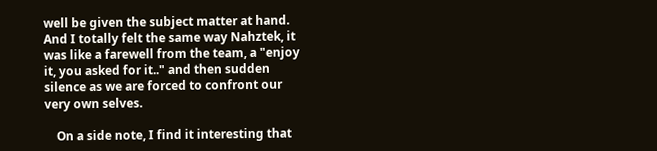well be given the subject matter at hand. And I totally felt the same way Nahztek, it was like a farewell from the team, a "enjoy it, you asked for it.." and then sudden silence as we are forced to confront our very own selves.

    On a side note, I find it interesting that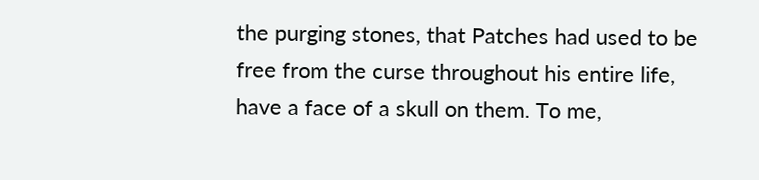the purging stones, that Patches had used to be free from the curse throughout his entire life, have a face of a skull on them. To me,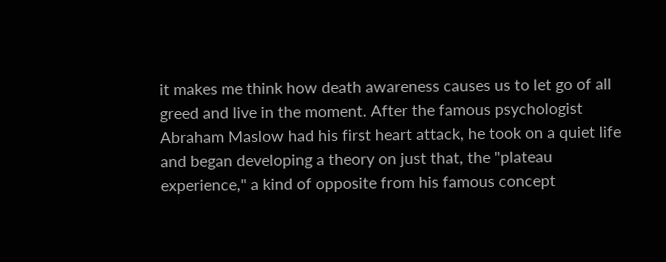it makes me think how death awareness causes us to let go of all greed and live in the moment. After the famous psychologist Abraham Maslow had his first heart attack, he took on a quiet life and began developing a theory on just that, the "plateau experience," a kind of opposite from his famous concept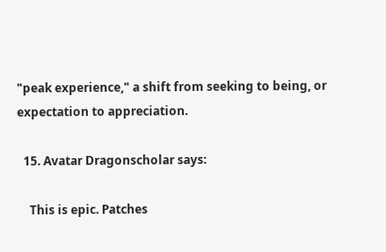"peak experience," a shift from seeking to being, or expectation to appreciation.

  15. Avatar Dragonscholar says:

    This is epic. Patches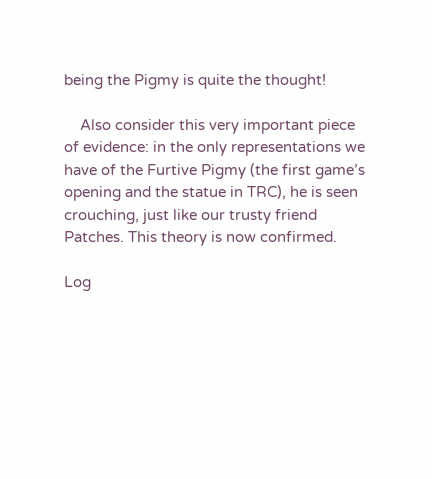being the Pigmy is quite the thought!

    Also consider this very important piece of evidence: in the only representations we have of the Furtive Pigmy (the first game’s opening and the statue in TRC), he is seen crouching, just like our trusty friend Patches. This theory is now confirmed.

Log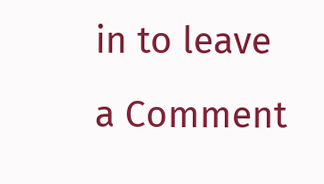in to leave a Comment